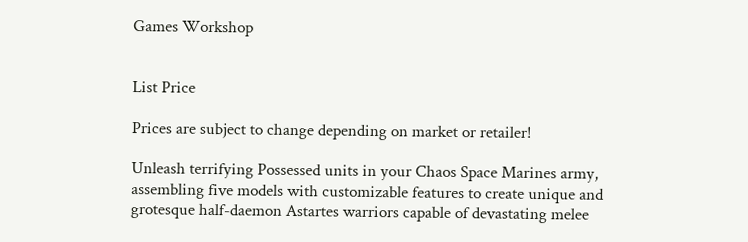Games Workshop


List Price

Prices are subject to change depending on market or retailer!

Unleash terrifying Possessed units in your Chaos Space Marines army, assembling five models with customizable features to create unique and grotesque half-daemon Astartes warriors capable of devastating melee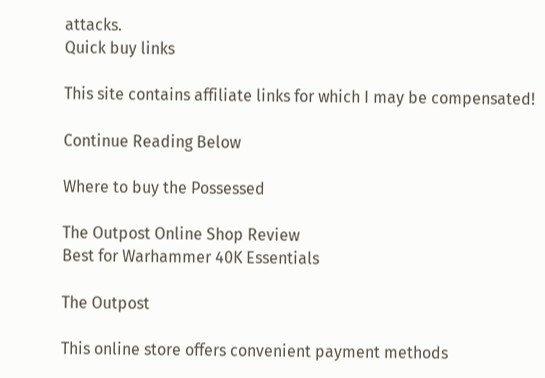attacks.
Quick buy links

This site contains affiliate links for which I may be compensated!

Continue Reading Below

Where to buy the Possessed

The Outpost Online Shop Review
Best for Warhammer 40K Essentials

The Outpost

This online store offers convenient payment methods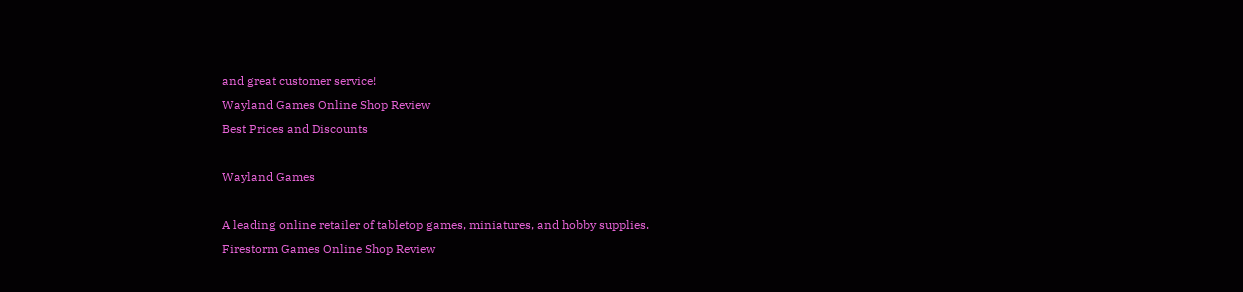and great customer service!
Wayland Games Online Shop Review
Best Prices and Discounts

Wayland Games

A leading online retailer of tabletop games, miniatures, and hobby supplies.
Firestorm Games Online Shop Review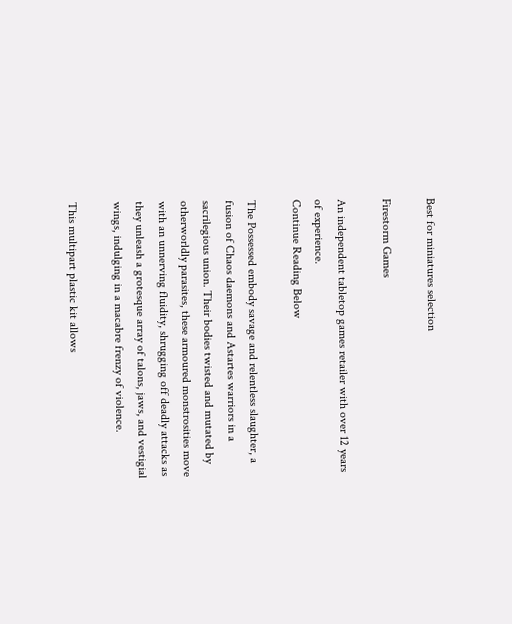Best for miniatures selection

Firestorm Games

An independent tabletop games retailer with over 12 years of experience.
Continue Reading Below

The Possessed embody savage and relentless slaughter, a fusion of Chaos daemons and Astartes warriors in a sacrilegious union. Their bodies twisted and mutated by otherworldly parasites, these armoured monstrosities move with an unnerving fluidity, shrugging off deadly attacks as they unleash a grotesque array of talons, jaws, and vestigial wings, indulging in a macabre frenzy of violence.

This multipart plastic kit allows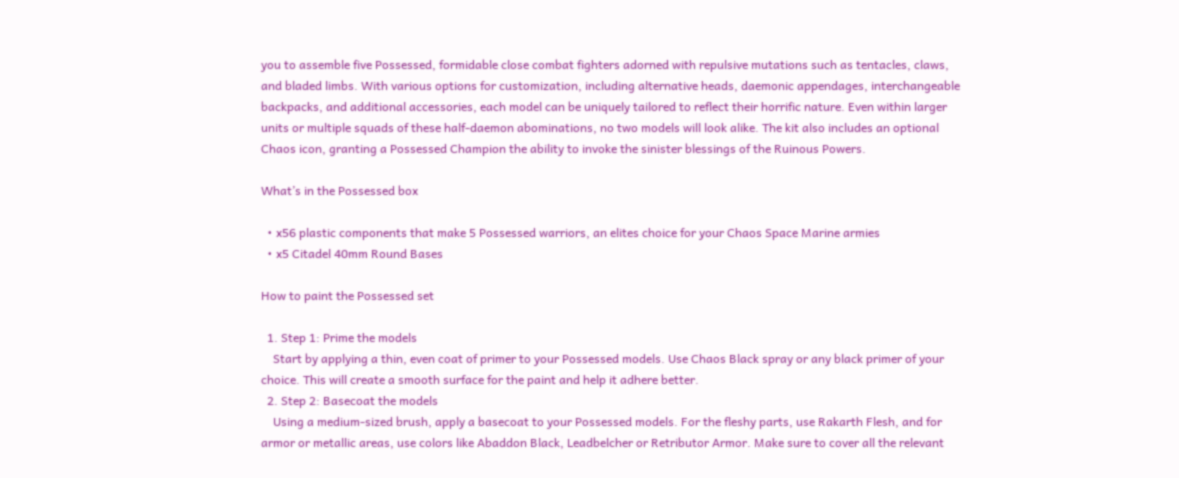you to assemble five Possessed, formidable close combat fighters adorned with repulsive mutations such as tentacles, claws, and bladed limbs. With various options for customization, including alternative heads, daemonic appendages, interchangeable backpacks, and additional accessories, each model can be uniquely tailored to reflect their horrific nature. Even within larger units or multiple squads of these half-daemon abominations, no two models will look alike. The kit also includes an optional Chaos icon, granting a Possessed Champion the ability to invoke the sinister blessings of the Ruinous Powers.

What’s in the Possessed box

  • x56 plastic components that make 5 Possessed warriors, an elites choice for your Chaos Space Marine armies
  • x5 Citadel 40mm Round Bases

How to paint the Possessed set

  1. Step 1: Prime the models
    Start by applying a thin, even coat of primer to your Possessed models. Use Chaos Black spray or any black primer of your choice. This will create a smooth surface for the paint and help it adhere better.
  2. Step 2: Basecoat the models
    Using a medium-sized brush, apply a basecoat to your Possessed models. For the fleshy parts, use Rakarth Flesh, and for armor or metallic areas, use colors like Abaddon Black, Leadbelcher or Retributor Armor. Make sure to cover all the relevant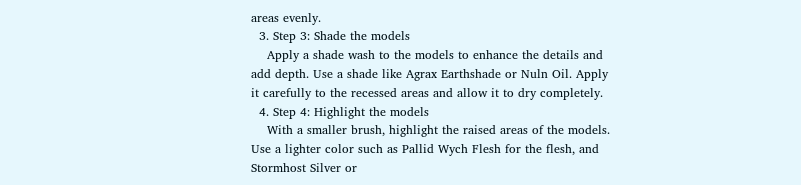areas evenly.
  3. Step 3: Shade the models
    Apply a shade wash to the models to enhance the details and add depth. Use a shade like Agrax Earthshade or Nuln Oil. Apply it carefully to the recessed areas and allow it to dry completely.
  4. Step 4: Highlight the models
    With a smaller brush, highlight the raised areas of the models. Use a lighter color such as Pallid Wych Flesh for the flesh, and Stormhost Silver or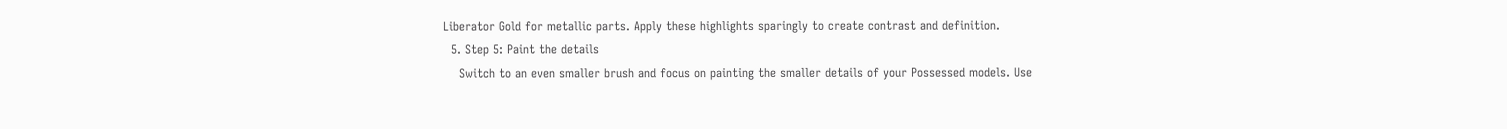Liberator Gold for metallic parts. Apply these highlights sparingly to create contrast and definition.
  5. Step 5: Paint the details
    Switch to an even smaller brush and focus on painting the smaller details of your Possessed models. Use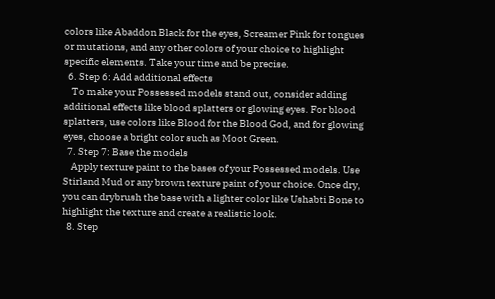colors like Abaddon Black for the eyes, Screamer Pink for tongues or mutations, and any other colors of your choice to highlight specific elements. Take your time and be precise.
  6. Step 6: Add additional effects
    To make your Possessed models stand out, consider adding additional effects like blood splatters or glowing eyes. For blood splatters, use colors like Blood for the Blood God, and for glowing eyes, choose a bright color such as Moot Green.
  7. Step 7: Base the models
    Apply texture paint to the bases of your Possessed models. Use Stirland Mud or any brown texture paint of your choice. Once dry, you can drybrush the base with a lighter color like Ushabti Bone to highlight the texture and create a realistic look.
  8. Step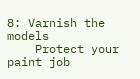8: Varnish the models
    Protect your paint job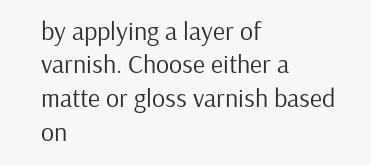by applying a layer of varnish. Choose either a matte or gloss varnish based on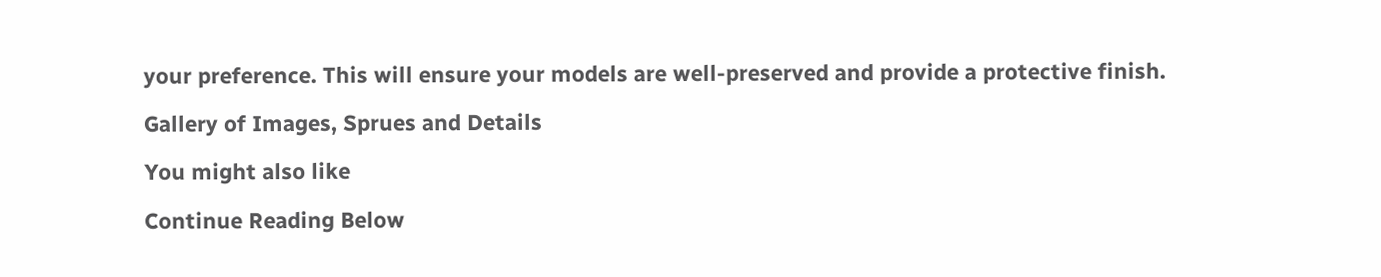your preference. This will ensure your models are well-preserved and provide a protective finish.

Gallery of Images, Sprues and Details

You might also like

Continue Reading Below